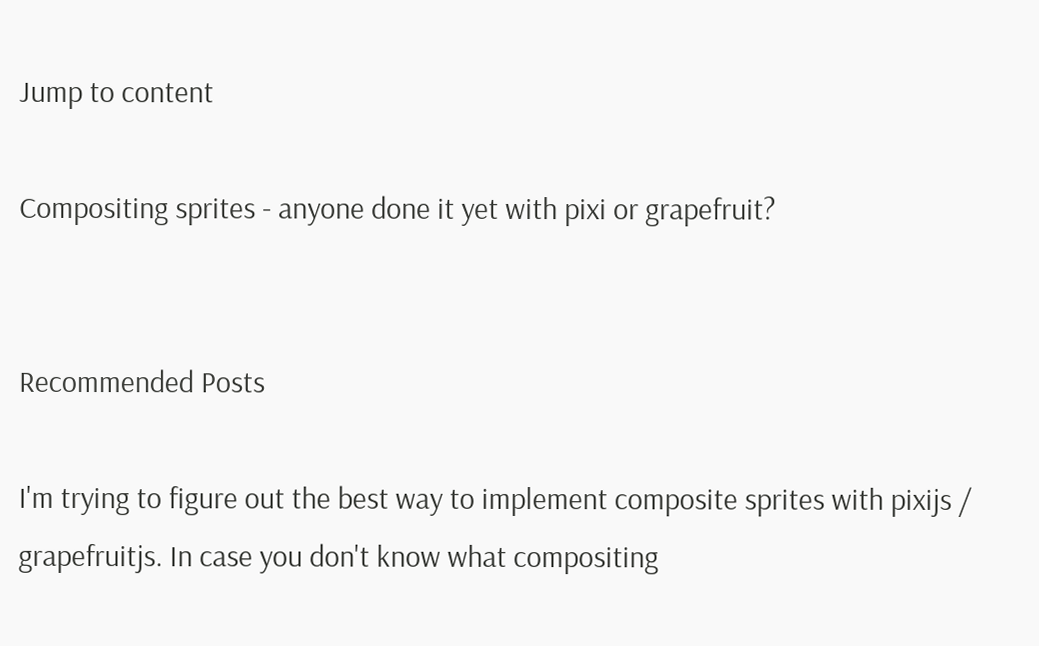Jump to content

Compositing sprites - anyone done it yet with pixi or grapefruit?


Recommended Posts

I'm trying to figure out the best way to implement composite sprites with pixijs / grapefruitjs. In case you don't know what compositing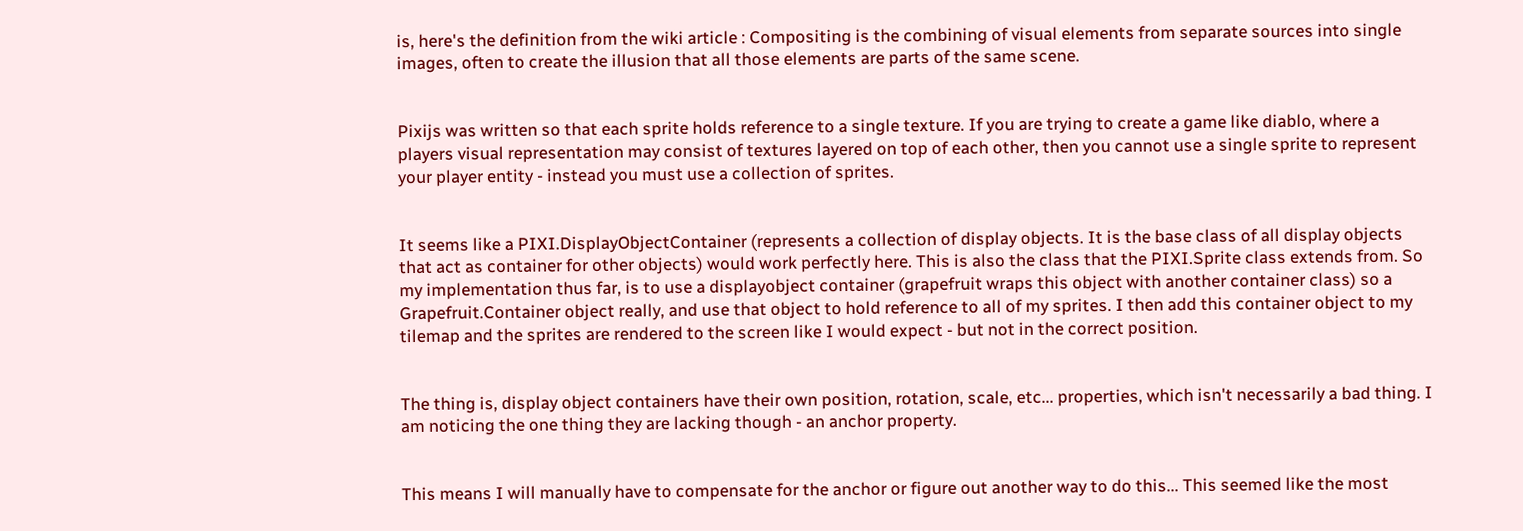is, here's the definition from the wiki article : Compositing is the combining of visual elements from separate sources into single images, often to create the illusion that all those elements are parts of the same scene.


Pixijs was written so that each sprite holds reference to a single texture. If you are trying to create a game like diablo, where a players visual representation may consist of textures layered on top of each other, then you cannot use a single sprite to represent your player entity - instead you must use a collection of sprites.


It seems like a PIXI.DisplayObjectContainer (represents a collection of display objects. It is the base class of all display objects that act as container for other objects) would work perfectly here. This is also the class that the PIXI.Sprite class extends from. So my implementation thus far, is to use a displayobject container (grapefruit wraps this object with another container class) so a Grapefruit.Container object really, and use that object to hold reference to all of my sprites. I then add this container object to my tilemap and the sprites are rendered to the screen like I would expect - but not in the correct position.


The thing is, display object containers have their own position, rotation, scale, etc... properties, which isn't necessarily a bad thing. I am noticing the one thing they are lacking though - an anchor property.


This means I will manually have to compensate for the anchor or figure out another way to do this... This seemed like the most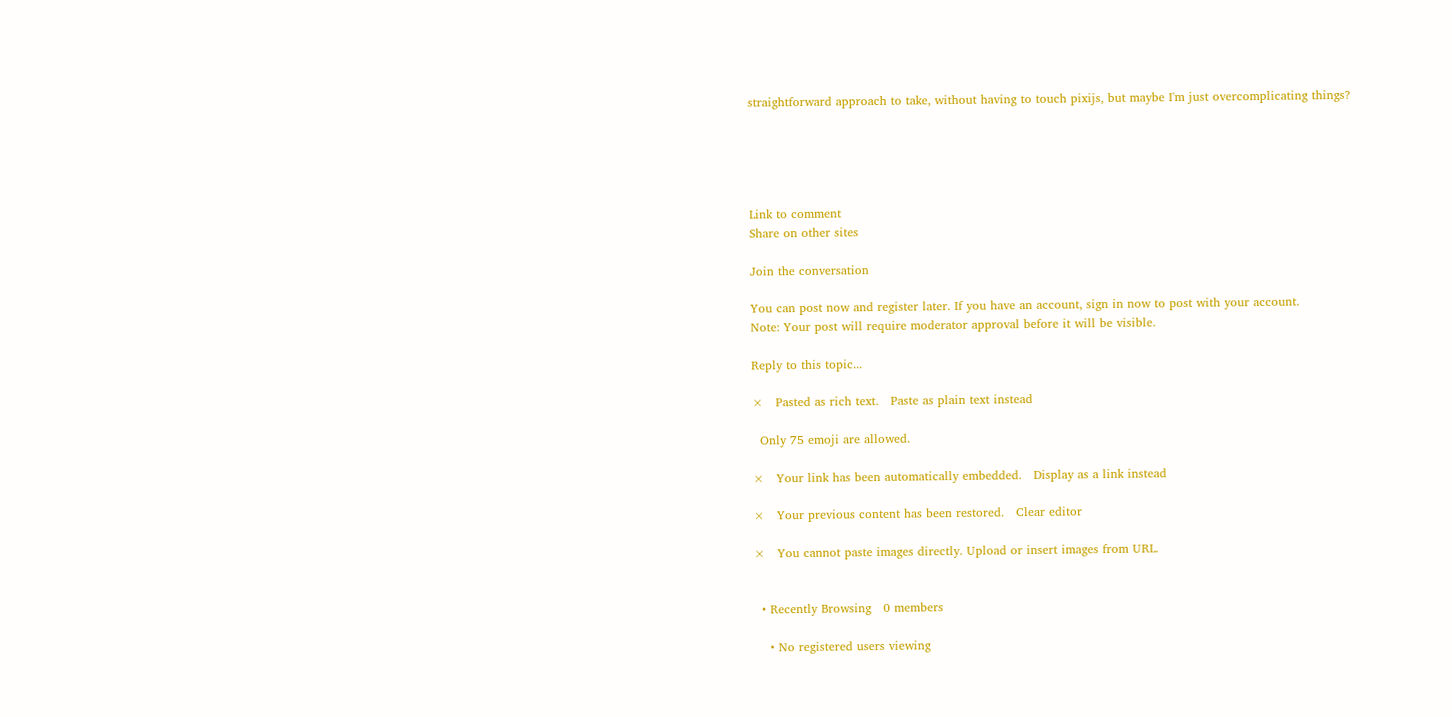straightforward approach to take, without having to touch pixijs, but maybe I'm just overcomplicating things?





Link to comment
Share on other sites

Join the conversation

You can post now and register later. If you have an account, sign in now to post with your account.
Note: Your post will require moderator approval before it will be visible.

Reply to this topic...

×   Pasted as rich text.   Paste as plain text instead

  Only 75 emoji are allowed.

×   Your link has been automatically embedded.   Display as a link instead

×   Your previous content has been restored.   Clear editor

×   You cannot paste images directly. Upload or insert images from URL.


  • Recently Browsing   0 members

    • No registered users viewing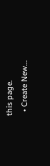this page.
  • Create New...